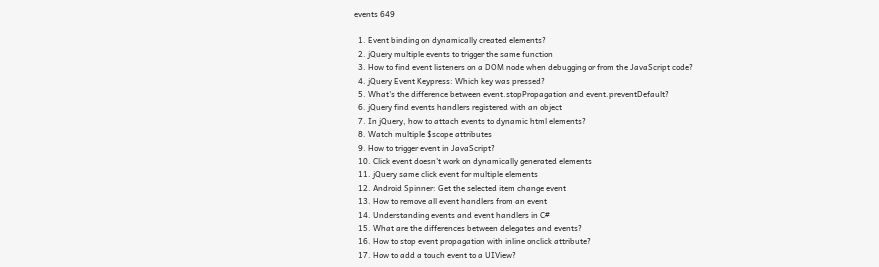events 649

  1. Event binding on dynamically created elements?
  2. jQuery multiple events to trigger the same function
  3. How to find event listeners on a DOM node when debugging or from the JavaScript code?
  4. jQuery Event Keypress: Which key was pressed?
  5. What's the difference between event.stopPropagation and event.preventDefault?
  6. jQuery find events handlers registered with an object
  7. In jQuery, how to attach events to dynamic html elements?
  8. Watch multiple $scope attributes
  9. How to trigger event in JavaScript?
  10. Click event doesn't work on dynamically generated elements
  11. jQuery same click event for multiple elements
  12. Android Spinner: Get the selected item change event
  13. How to remove all event handlers from an event
  14. Understanding events and event handlers in C#
  15. What are the differences between delegates and events?
  16. How to stop event propagation with inline onclick attribute?
  17. How to add a touch event to a UIView?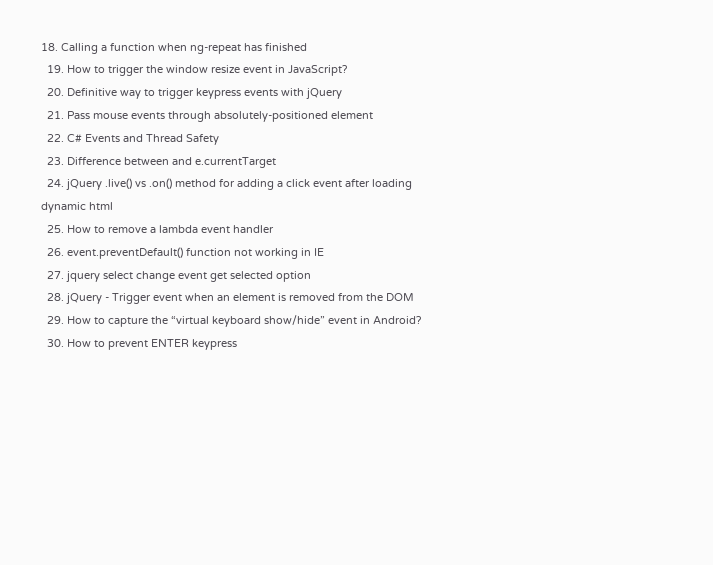18. Calling a function when ng-repeat has finished
  19. How to trigger the window resize event in JavaScript?
  20. Definitive way to trigger keypress events with jQuery
  21. Pass mouse events through absolutely-positioned element
  22. C# Events and Thread Safety
  23. Difference between and e.currentTarget
  24. jQuery .live() vs .on() method for adding a click event after loading dynamic html
  25. How to remove a lambda event handler
  26. event.preventDefault() function not working in IE
  27. jquery select change event get selected option
  28. jQuery - Trigger event when an element is removed from the DOM
  29. How to capture the “virtual keyboard show/hide” event in Android?
  30. How to prevent ENTER keypress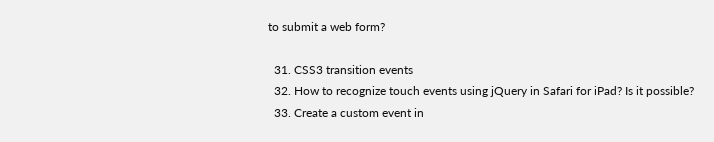to submit a web form?

  31. CSS3 transition events
  32. How to recognize touch events using jQuery in Safari for iPad? Is it possible?
  33. Create a custom event in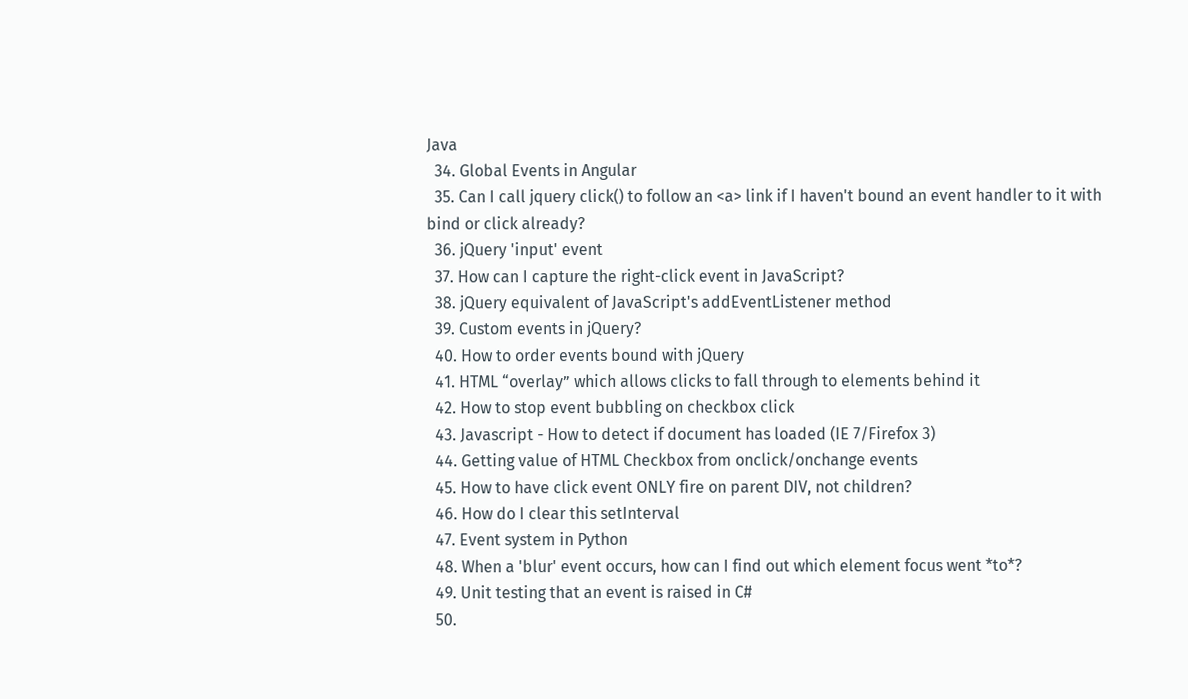Java
  34. Global Events in Angular
  35. Can I call jquery click() to follow an <a> link if I haven't bound an event handler to it with bind or click already?
  36. jQuery 'input' event
  37. How can I capture the right-click event in JavaScript?
  38. jQuery equivalent of JavaScript's addEventListener method
  39. Custom events in jQuery?
  40. How to order events bound with jQuery
  41. HTML “overlay” which allows clicks to fall through to elements behind it
  42. How to stop event bubbling on checkbox click
  43. Javascript - How to detect if document has loaded (IE 7/Firefox 3)
  44. Getting value of HTML Checkbox from onclick/onchange events
  45. How to have click event ONLY fire on parent DIV, not children?
  46. How do I clear this setInterval
  47. Event system in Python
  48. When a 'blur' event occurs, how can I find out which element focus went *to*?
  49. Unit testing that an event is raised in C#
  50.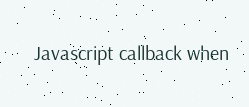Javascript callback when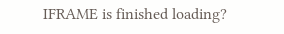IFRAME is finished loading?